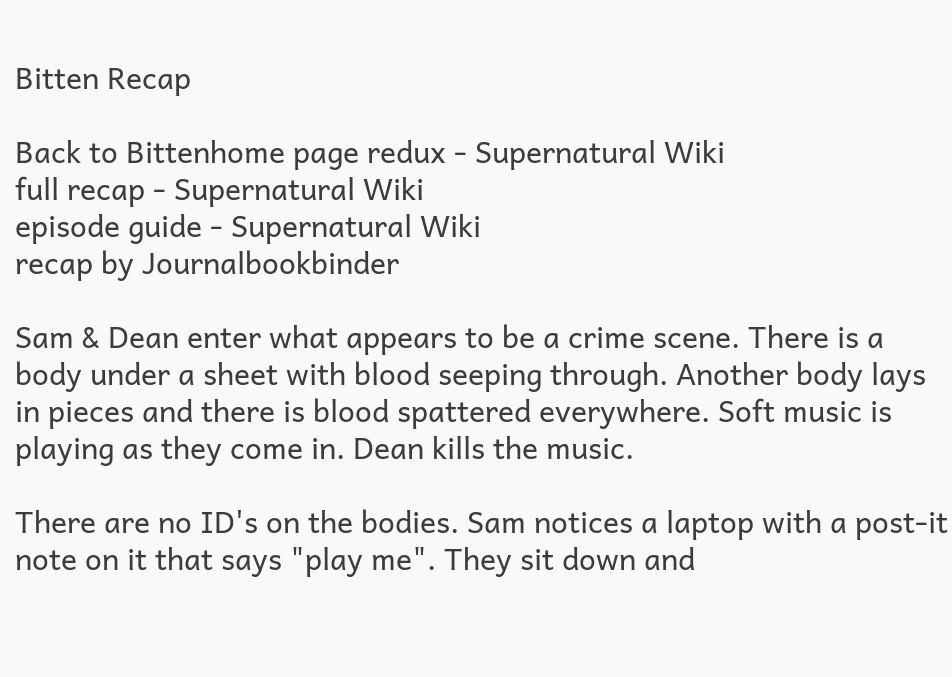Bitten Recap

Back to Bittenhome page redux - Supernatural Wiki
full recap - Supernatural Wiki
episode guide - Supernatural Wiki
recap by Journalbookbinder

Sam & Dean enter what appears to be a crime scene. There is a body under a sheet with blood seeping through. Another body lays in pieces and there is blood spattered everywhere. Soft music is playing as they come in. Dean kills the music.

There are no ID's on the bodies. Sam notices a laptop with a post-it note on it that says "play me". They sit down and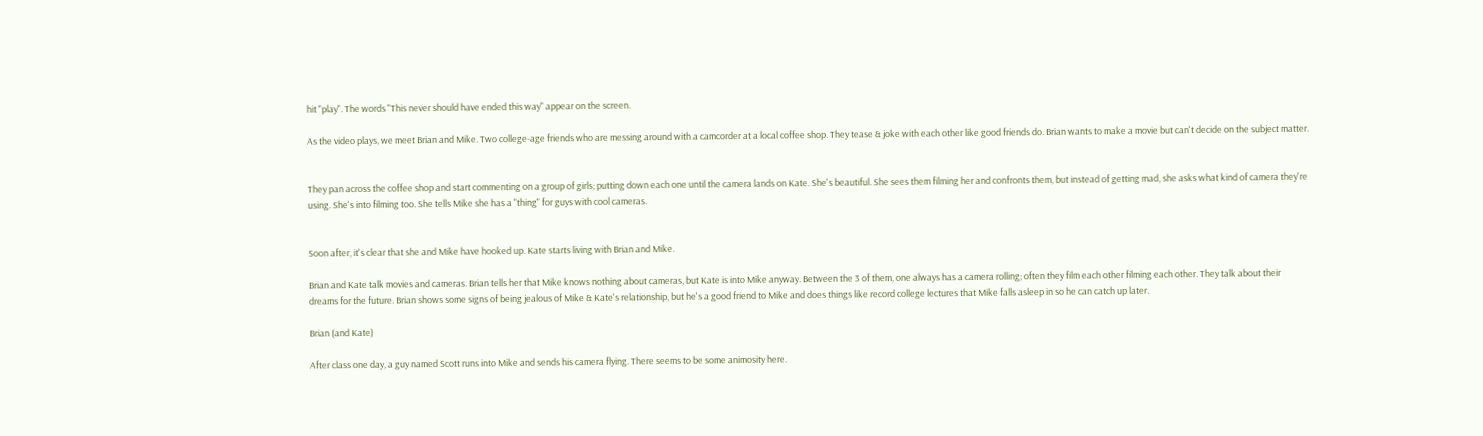hit "play". The words "This never should have ended this way" appear on the screen.

As the video plays, we meet Brian and Mike. Two college-age friends who are messing around with a camcorder at a local coffee shop. They tease & joke with each other like good friends do. Brian wants to make a movie but can't decide on the subject matter.


They pan across the coffee shop and start commenting on a group of girls; putting down each one until the camera lands on Kate. She's beautiful. She sees them filming her and confronts them, but instead of getting mad, she asks what kind of camera they're using. She's into filming too. She tells Mike she has a "thing" for guys with cool cameras.


Soon after, it's clear that she and Mike have hooked up. Kate starts living with Brian and Mike.

Brian and Kate talk movies and cameras. Brian tells her that Mike knows nothing about cameras, but Kate is into Mike anyway. Between the 3 of them, one always has a camera rolling; often they film each other filming each other. They talk about their dreams for the future. Brian shows some signs of being jealous of Mike & Kate's relationship, but he's a good friend to Mike and does things like record college lectures that Mike falls asleep in so he can catch up later.

Brian (and Kate)

After class one day, a guy named Scott runs into Mike and sends his camera flying. There seems to be some animosity here.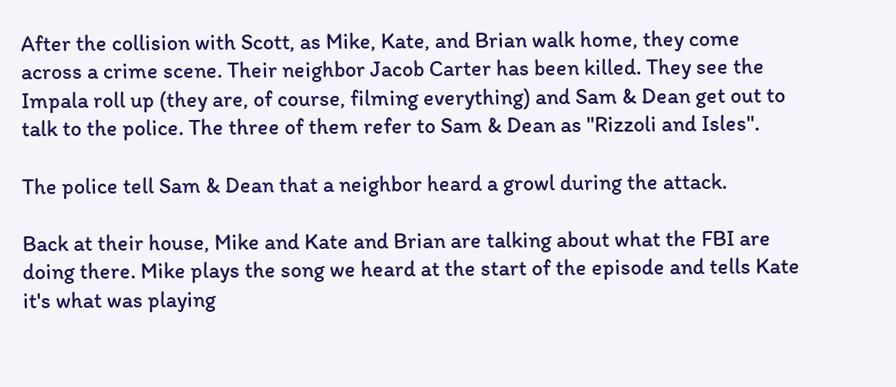After the collision with Scott, as Mike, Kate, and Brian walk home, they come across a crime scene. Their neighbor Jacob Carter has been killed. They see the Impala roll up (they are, of course, filming everything) and Sam & Dean get out to talk to the police. The three of them refer to Sam & Dean as "Rizzoli and Isles".

The police tell Sam & Dean that a neighbor heard a growl during the attack.

Back at their house, Mike and Kate and Brian are talking about what the FBI are doing there. Mike plays the song we heard at the start of the episode and tells Kate it's what was playing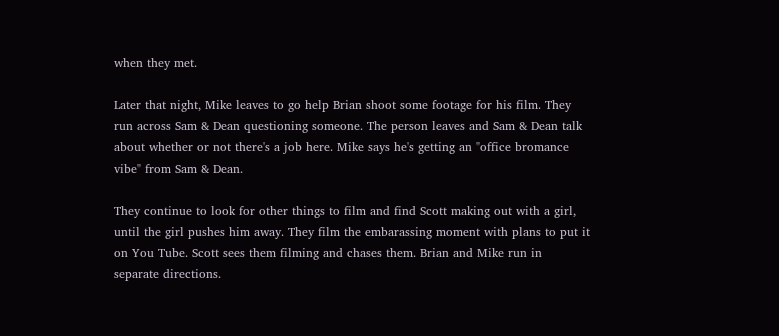when they met.

Later that night, Mike leaves to go help Brian shoot some footage for his film. They run across Sam & Dean questioning someone. The person leaves and Sam & Dean talk about whether or not there's a job here. Mike says he's getting an "office bromance vibe" from Sam & Dean.

They continue to look for other things to film and find Scott making out with a girl, until the girl pushes him away. They film the embarassing moment with plans to put it on You Tube. Scott sees them filming and chases them. Brian and Mike run in separate directions.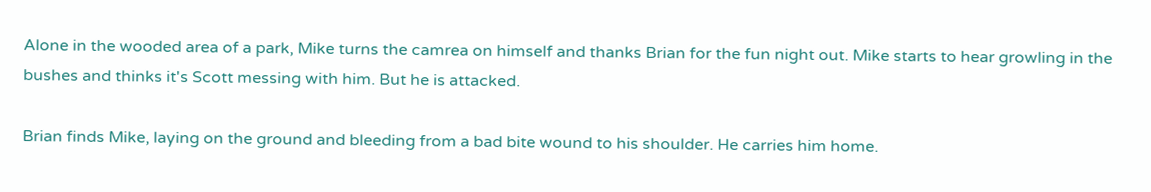Alone in the wooded area of a park, Mike turns the camrea on himself and thanks Brian for the fun night out. Mike starts to hear growling in the bushes and thinks it's Scott messing with him. But he is attacked.

Brian finds Mike, laying on the ground and bleeding from a bad bite wound to his shoulder. He carries him home.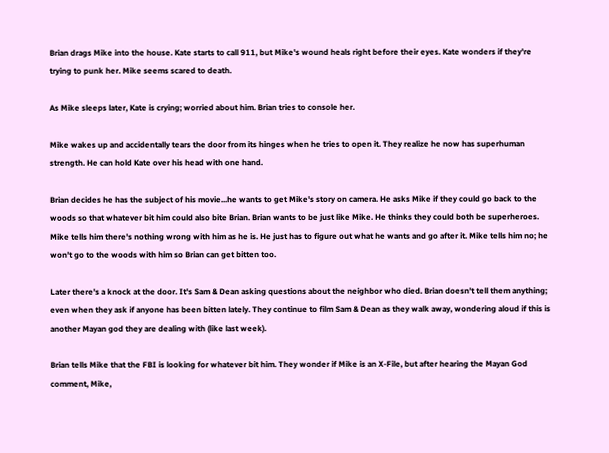Brian drags Mike into the house. Kate starts to call 911, but Mike's wound heals right before their eyes. Kate wonders if they're trying to punk her. Mike seems scared to death.

As Mike sleeps later, Kate is crying; worried about him. Brian tries to console her.

Mike wakes up and accidentally tears the door from its hinges when he tries to open it. They realize he now has superhuman strength. He can hold Kate over his head with one hand.

Brian decides he has the subject of his movie...he wants to get Mike's story on camera. He asks Mike if they could go back to the woods so that whatever bit him could also bite Brian. Brian wants to be just like Mike. He thinks they could both be superheroes. Mike tells him there's nothing wrong with him as he is. He just has to figure out what he wants and go after it. Mike tells him no; he won't go to the woods with him so Brian can get bitten too.

Later there's a knock at the door. It's Sam & Dean asking questions about the neighbor who died. Brian doesn't tell them anything; even when they ask if anyone has been bitten lately. They continue to film Sam & Dean as they walk away, wondering aloud if this is another Mayan god they are dealing with (like last week).

Brian tells Mike that the FBI is looking for whatever bit him. They wonder if Mike is an X-File, but after hearing the Mayan God comment, Mike,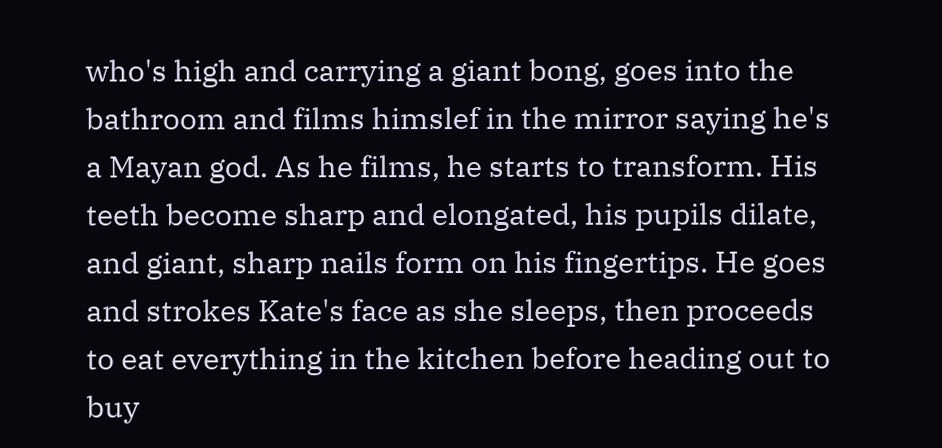who's high and carrying a giant bong, goes into the bathroom and films himslef in the mirror saying he's a Mayan god. As he films, he starts to transform. His teeth become sharp and elongated, his pupils dilate, and giant, sharp nails form on his fingertips. He goes and strokes Kate's face as she sleeps, then proceeds to eat everything in the kitchen before heading out to buy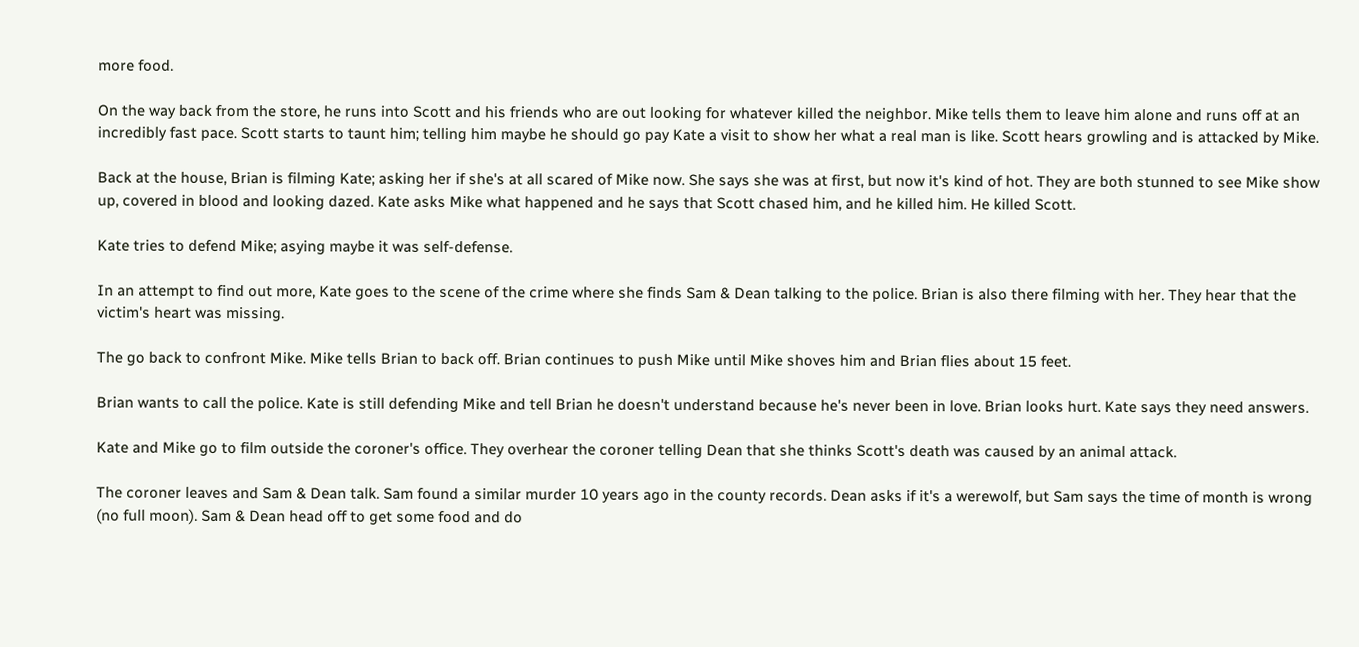more food.

On the way back from the store, he runs into Scott and his friends who are out looking for whatever killed the neighbor. Mike tells them to leave him alone and runs off at an incredibly fast pace. Scott starts to taunt him; telling him maybe he should go pay Kate a visit to show her what a real man is like. Scott hears growling and is attacked by Mike.

Back at the house, Brian is filming Kate; asking her if she's at all scared of Mike now. She says she was at first, but now it's kind of hot. They are both stunned to see Mike show up, covered in blood and looking dazed. Kate asks Mike what happened and he says that Scott chased him, and he killed him. He killed Scott.

Kate tries to defend Mike; asying maybe it was self-defense.

In an attempt to find out more, Kate goes to the scene of the crime where she finds Sam & Dean talking to the police. Brian is also there filming with her. They hear that the victim's heart was missing.

The go back to confront Mike. Mike tells Brian to back off. Brian continues to push Mike until Mike shoves him and Brian flies about 15 feet.

Brian wants to call the police. Kate is still defending Mike and tell Brian he doesn't understand because he's never been in love. Brian looks hurt. Kate says they need answers.

Kate and Mike go to film outside the coroner's office. They overhear the coroner telling Dean that she thinks Scott's death was caused by an animal attack.

The coroner leaves and Sam & Dean talk. Sam found a similar murder 10 years ago in the county records. Dean asks if it's a werewolf, but Sam says the time of month is wrong (no full moon). Sam & Dean head off to get some food and do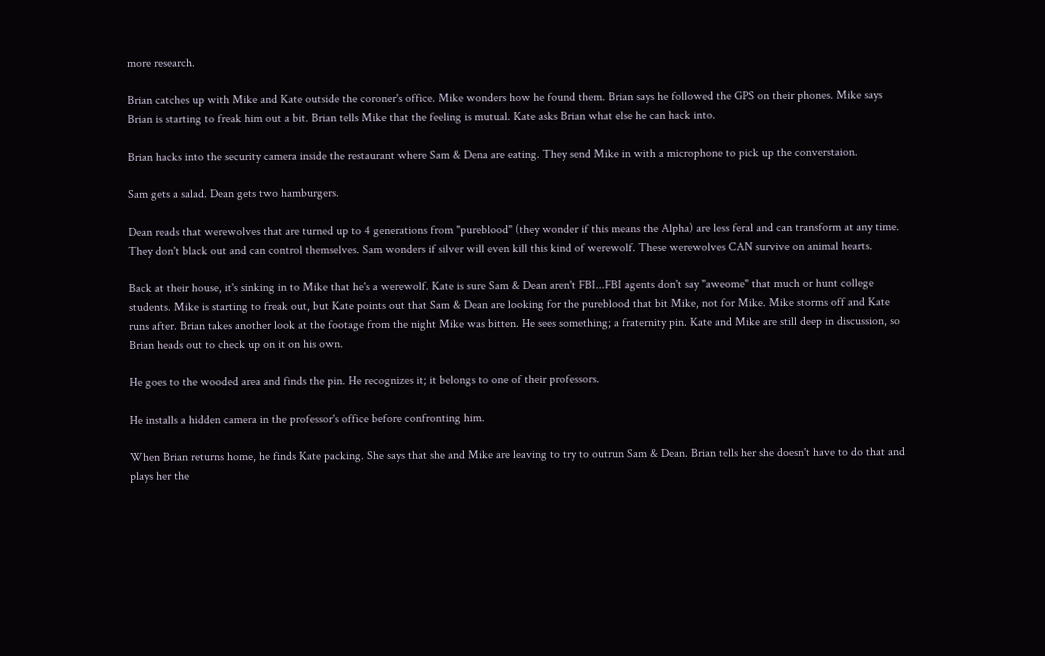more research.

Brian catches up with Mike and Kate outside the coroner's office. Mike wonders how he found them. Brian says he followed the GPS on their phones. Mike says Brian is starting to freak him out a bit. Brian tells Mike that the feeling is mutual. Kate asks Brian what else he can hack into.

Brian hacks into the security camera inside the restaurant where Sam & Dena are eating. They send Mike in with a microphone to pick up the converstaion.

Sam gets a salad. Dean gets two hamburgers.

Dean reads that werewolves that are turned up to 4 generations from "pureblood" (they wonder if this means the Alpha) are less feral and can transform at any time. They don't black out and can control themselves. Sam wonders if silver will even kill this kind of werewolf. These werewolves CAN survive on animal hearts.

Back at their house, it's sinking in to Mike that he's a werewolf. Kate is sure Sam & Dean aren't FBI...FBI agents don't say "aweome" that much or hunt college students. Mike is starting to freak out, but Kate points out that Sam & Dean are looking for the pureblood that bit Mike, not for Mike. Mike storms off and Kate runs after. Brian takes another look at the footage from the night Mike was bitten. He sees something; a fraternity pin. Kate and Mike are still deep in discussion, so Brian heads out to check up on it on his own.

He goes to the wooded area and finds the pin. He recognizes it; it belongs to one of their professors.

He installs a hidden camera in the professor's office before confronting him.

When Brian returns home, he finds Kate packing. She says that she and Mike are leaving to try to outrun Sam & Dean. Brian tells her she doesn't have to do that and plays her the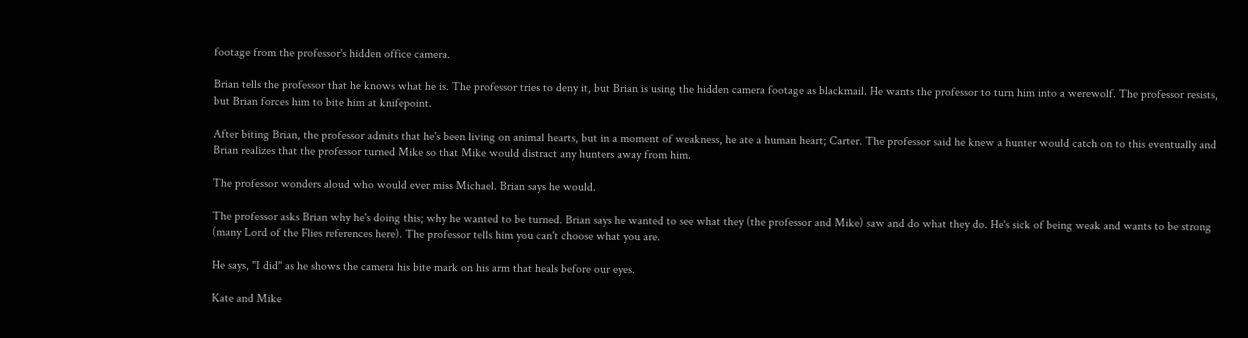footage from the professor's hidden office camera.

Brian tells the professor that he knows what he is. The professor tries to deny it, but Brian is using the hidden camera footage as blackmail. He wants the professor to turn him into a werewolf. The professor resists, but Brian forces him to bite him at knifepoint.

After biting Brian, the professor admits that he's been living on animal hearts, but in a moment of weakness, he ate a human heart; Carter. The professor said he knew a hunter would catch on to this eventually and Brian realizes that the professor turned Mike so that Mike would distract any hunters away from him.

The professor wonders aloud who would ever miss Michael. Brian says he would.

The professor asks Brian why he's doing this; why he wanted to be turned. Brian says he wanted to see what they (the professor and Mike) saw and do what they do. He's sick of being weak and wants to be strong (many Lord of the Flies references here). The professor tells him you can't choose what you are.

He says, "I did" as he shows the camera his bite mark on his arm that heals before our eyes.

Kate and Mike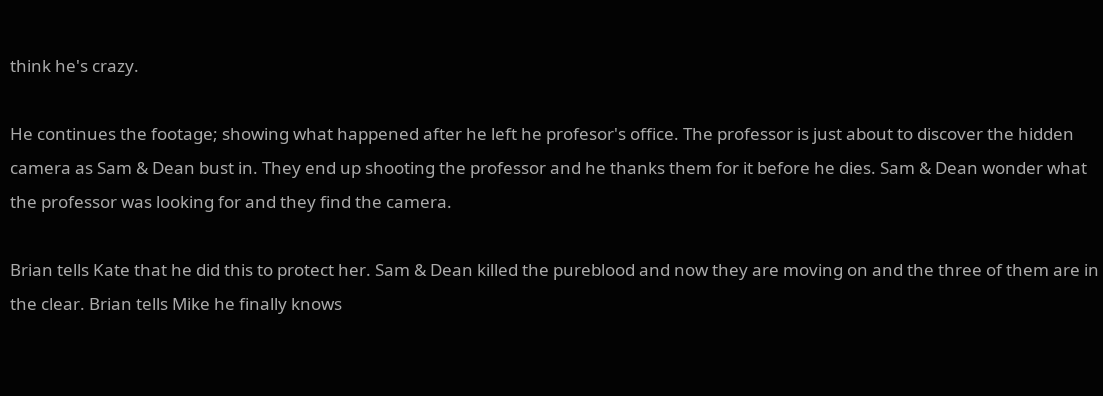think he's crazy.

He continues the footage; showing what happened after he left he profesor's office. The professor is just about to discover the hidden camera as Sam & Dean bust in. They end up shooting the professor and he thanks them for it before he dies. Sam & Dean wonder what the professor was looking for and they find the camera.

Brian tells Kate that he did this to protect her. Sam & Dean killed the pureblood and now they are moving on and the three of them are in the clear. Brian tells Mike he finally knows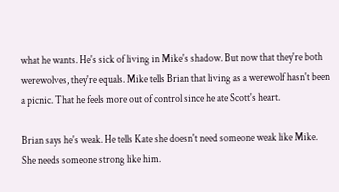what he wants. He's sick of living in Mike's shadow. But now that they're both werewolves, they're equals. Mike tells Brian that living as a werewolf hasn't been a picnic. That he feels more out of control since he ate Scott's heart.

Brian says he's weak. He tells Kate she doesn't need someone weak like Mike. She needs someone strong like him.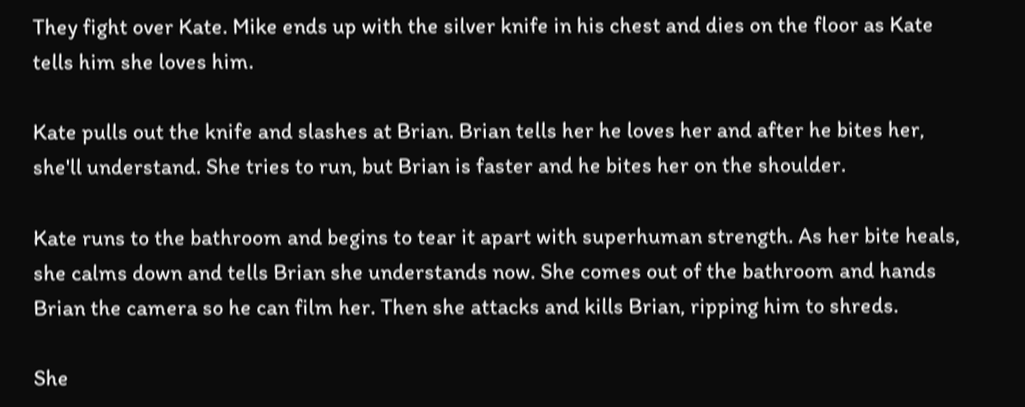They fight over Kate. Mike ends up with the silver knife in his chest and dies on the floor as Kate tells him she loves him.

Kate pulls out the knife and slashes at Brian. Brian tells her he loves her and after he bites her, she'll understand. She tries to run, but Brian is faster and he bites her on the shoulder.

Kate runs to the bathroom and begins to tear it apart with superhuman strength. As her bite heals, she calms down and tells Brian she understands now. She comes out of the bathroom and hands Brian the camera so he can film her. Then she attacks and kills Brian, ripping him to shreds.

She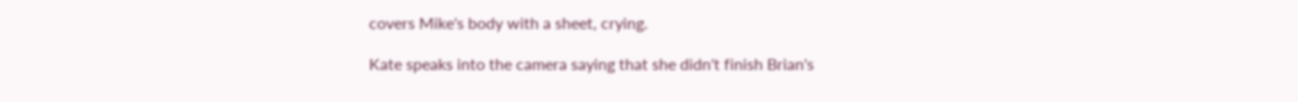covers Mike's body with a sheet, crying.

Kate speaks into the camera saying that she didn't finish Brian's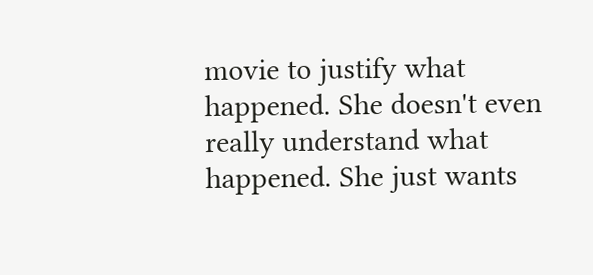movie to justify what happened. She doesn't even really understand what happened. She just wants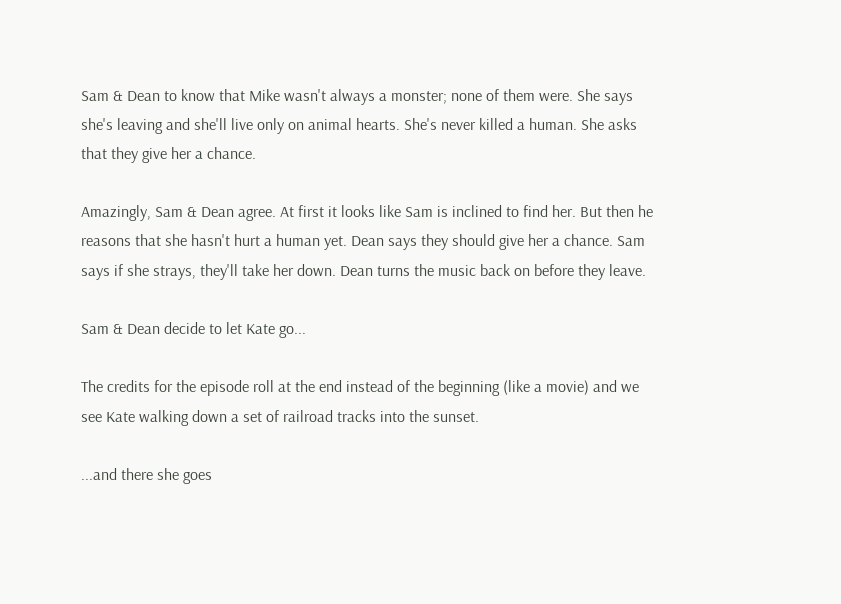Sam & Dean to know that Mike wasn't always a monster; none of them were. She says she's leaving and she'll live only on animal hearts. She's never killed a human. She asks that they give her a chance.

Amazingly, Sam & Dean agree. At first it looks like Sam is inclined to find her. But then he reasons that she hasn't hurt a human yet. Dean says they should give her a chance. Sam says if she strays, they'll take her down. Dean turns the music back on before they leave.

Sam & Dean decide to let Kate go...

The credits for the episode roll at the end instead of the beginning (like a movie) and we see Kate walking down a set of railroad tracks into the sunset.

...and there she goes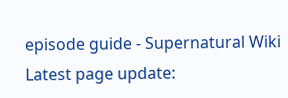episode guide - Supernatural Wiki
Latest page update: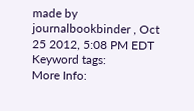made by journalbookbinder , Oct 25 2012, 5:08 PM EDT
Keyword tags:
More Info: